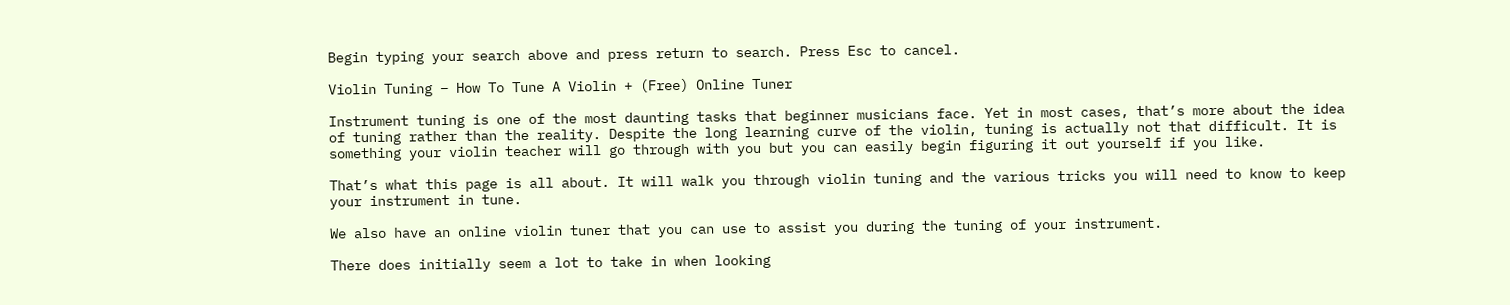Begin typing your search above and press return to search. Press Esc to cancel.

Violin Tuning – How To Tune A Violin + (Free) Online Tuner

Instrument tuning is one of the most daunting tasks that beginner musicians face. Yet in most cases, that’s more about the idea of tuning rather than the reality. Despite the long learning curve of the violin, tuning is actually not that difficult. It is something your violin teacher will go through with you but you can easily begin figuring it out yourself if you like.

That’s what this page is all about. It will walk you through violin tuning and the various tricks you will need to know to keep your instrument in tune.

We also have an online violin tuner that you can use to assist you during the tuning of your instrument.

There does initially seem a lot to take in when looking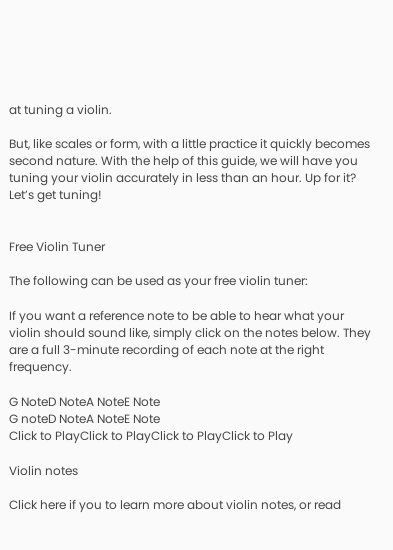at tuning a violin.

But, like scales or form, with a little practice it quickly becomes second nature. With the help of this guide, we will have you tuning your violin accurately in less than an hour. Up for it? Let’s get tuning!


Free Violin Tuner

The following can be used as your free violin tuner:

If you want a reference note to be able to hear what your violin should sound like, simply click on the notes below. They are a full 3-minute recording of each note at the right frequency.

G NoteD NoteA NoteE Note
G noteD NoteA NoteE Note
Click to PlayClick to PlayClick to PlayClick to Play

Violin notes

Click here if you to learn more about violin notes, or read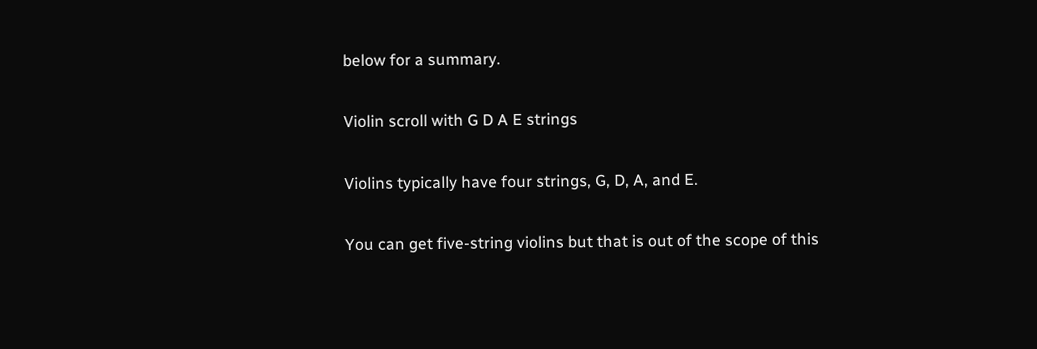below for a summary.

Violin scroll with G D A E strings

Violins typically have four strings, G, D, A, and E.

You can get five-string violins but that is out of the scope of this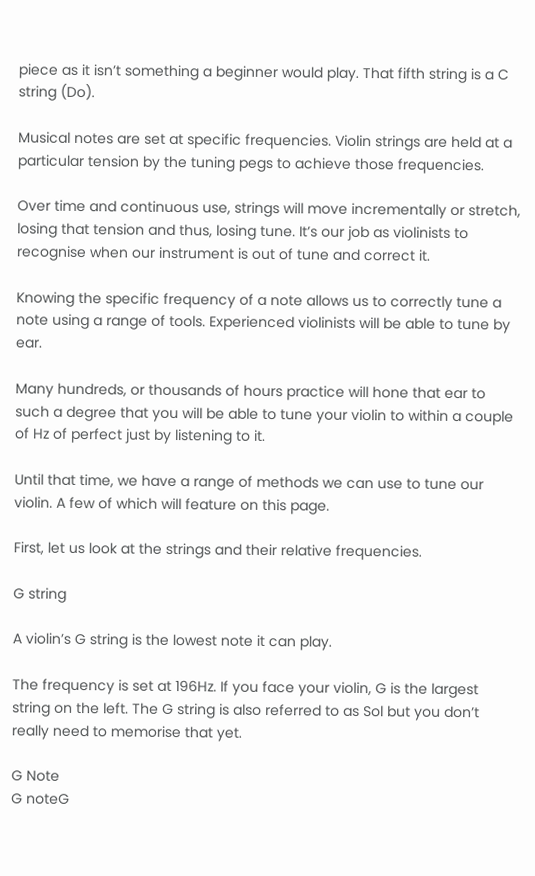piece as it isn’t something a beginner would play. That fifth string is a C string (Do).

Musical notes are set at specific frequencies. Violin strings are held at a particular tension by the tuning pegs to achieve those frequencies.

Over time and continuous use, strings will move incrementally or stretch, losing that tension and thus, losing tune. It’s our job as violinists to recognise when our instrument is out of tune and correct it.

Knowing the specific frequency of a note allows us to correctly tune a note using a range of tools. Experienced violinists will be able to tune by ear.

Many hundreds, or thousands of hours practice will hone that ear to such a degree that you will be able to tune your violin to within a couple of Hz of perfect just by listening to it.

Until that time, we have a range of methods we can use to tune our violin. A few of which will feature on this page.

First, let us look at the strings and their relative frequencies.

G string

A violin’s G string is the lowest note it can play.

The frequency is set at 196Hz. If you face your violin, G is the largest string on the left. The G string is also referred to as Sol but you don’t really need to memorise that yet.

G Note
G noteG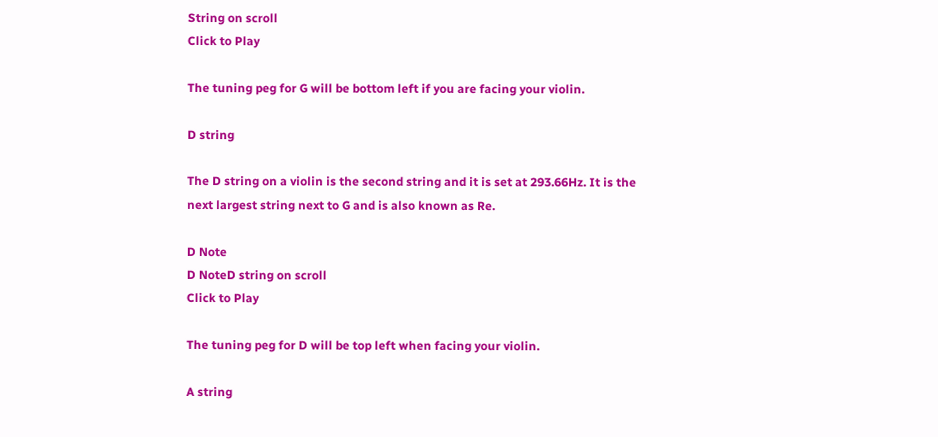String on scroll
Click to Play

The tuning peg for G will be bottom left if you are facing your violin.

D string

The D string on a violin is the second string and it is set at 293.66Hz. It is the next largest string next to G and is also known as Re.

D Note
D NoteD string on scroll
Click to Play

The tuning peg for D will be top left when facing your violin.

A string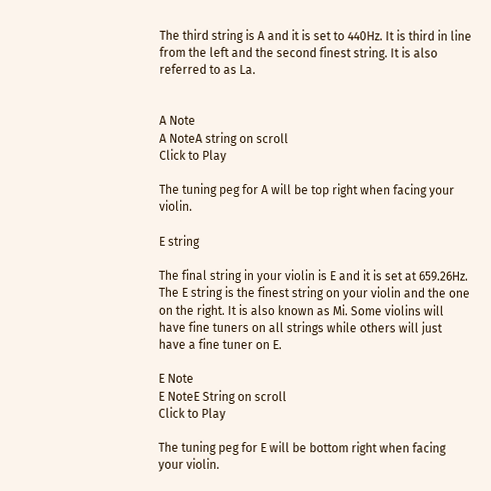The third string is A and it is set to 440Hz. It is third in line from the left and the second finest string. It is also referred to as La.


A Note
A NoteA string on scroll
Click to Play

The tuning peg for A will be top right when facing your violin.

E string

The final string in your violin is E and it is set at 659.26Hz. The E string is the finest string on your violin and the one on the right. It is also known as Mi. Some violins will have fine tuners on all strings while others will just have a fine tuner on E.

E Note
E NoteE String on scroll
Click to Play

The tuning peg for E will be bottom right when facing your violin.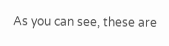As you can see, these are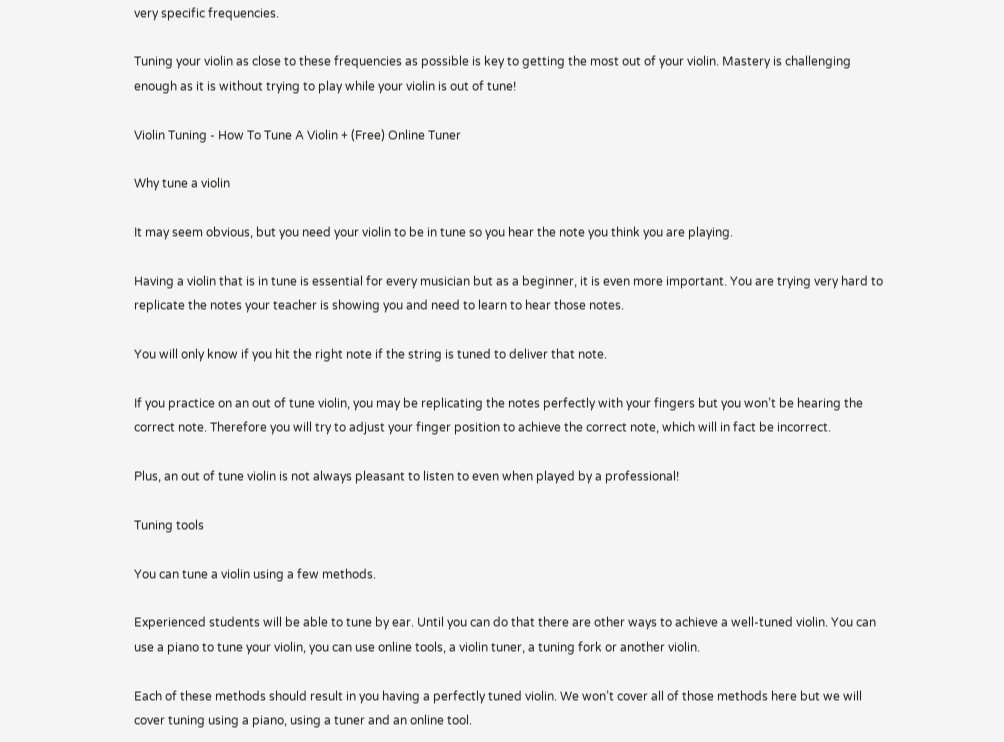very specific frequencies.

Tuning your violin as close to these frequencies as possible is key to getting the most out of your violin. Mastery is challenging enough as it is without trying to play while your violin is out of tune!

Violin Tuning - How To Tune A Violin + (Free) Online Tuner

Why tune a violin

It may seem obvious, but you need your violin to be in tune so you hear the note you think you are playing.

Having a violin that is in tune is essential for every musician but as a beginner, it is even more important. You are trying very hard to replicate the notes your teacher is showing you and need to learn to hear those notes.

You will only know if you hit the right note if the string is tuned to deliver that note.

If you practice on an out of tune violin, you may be replicating the notes perfectly with your fingers but you won’t be hearing the correct note. Therefore you will try to adjust your finger position to achieve the correct note, which will in fact be incorrect.

Plus, an out of tune violin is not always pleasant to listen to even when played by a professional!

Tuning tools

You can tune a violin using a few methods.

Experienced students will be able to tune by ear. Until you can do that there are other ways to achieve a well-tuned violin. You can use a piano to tune your violin, you can use online tools, a violin tuner, a tuning fork or another violin.

Each of these methods should result in you having a perfectly tuned violin. We won’t cover all of those methods here but we will cover tuning using a piano, using a tuner and an online tool.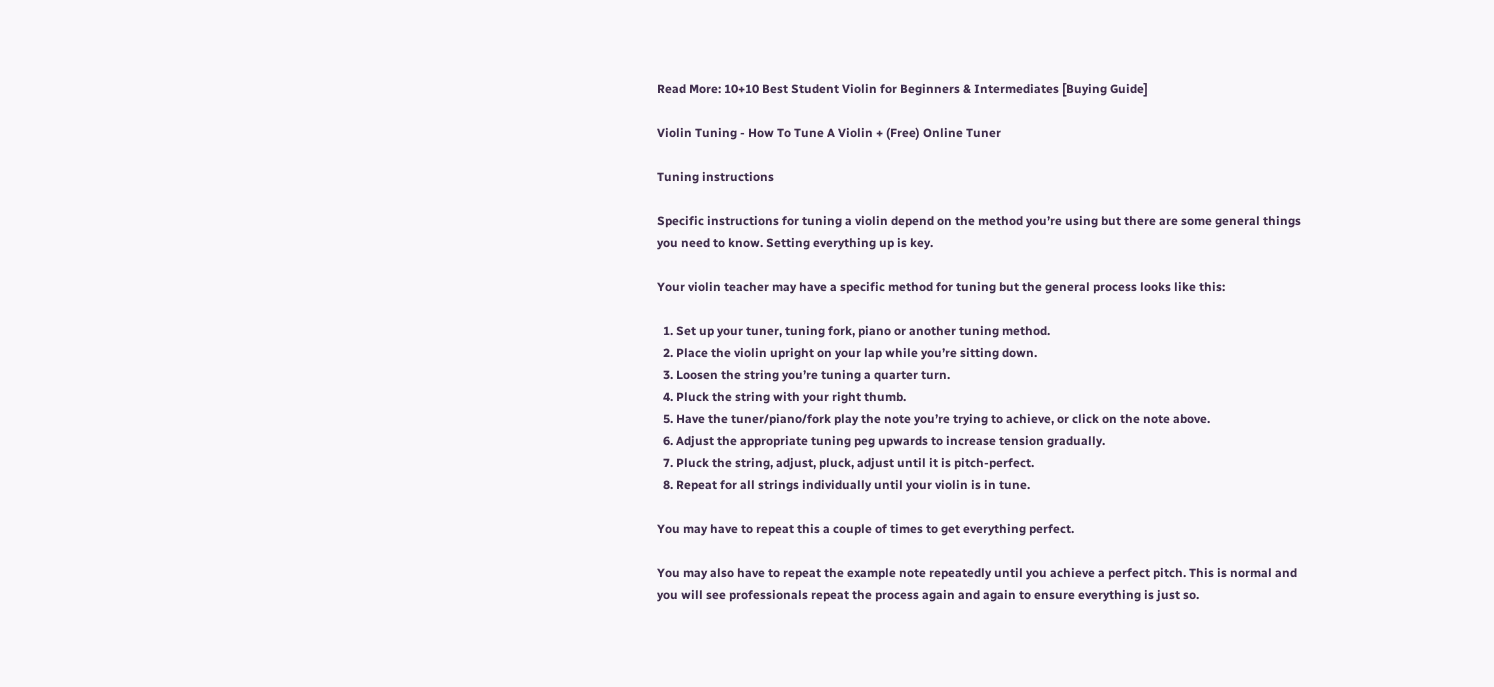Read More: 10+10 Best Student Violin for Beginners & Intermediates [Buying Guide]

Violin Tuning - How To Tune A Violin + (Free) Online Tuner

Tuning instructions

Specific instructions for tuning a violin depend on the method you’re using but there are some general things you need to know. Setting everything up is key.

Your violin teacher may have a specific method for tuning but the general process looks like this:

  1. Set up your tuner, tuning fork, piano or another tuning method.
  2. Place the violin upright on your lap while you’re sitting down.
  3. Loosen the string you’re tuning a quarter turn.
  4. Pluck the string with your right thumb.
  5. Have the tuner/piano/fork play the note you’re trying to achieve, or click on the note above.
  6. Adjust the appropriate tuning peg upwards to increase tension gradually.
  7. Pluck the string, adjust, pluck, adjust until it is pitch-perfect.
  8. Repeat for all strings individually until your violin is in tune.

You may have to repeat this a couple of times to get everything perfect.

You may also have to repeat the example note repeatedly until you achieve a perfect pitch. This is normal and you will see professionals repeat the process again and again to ensure everything is just so.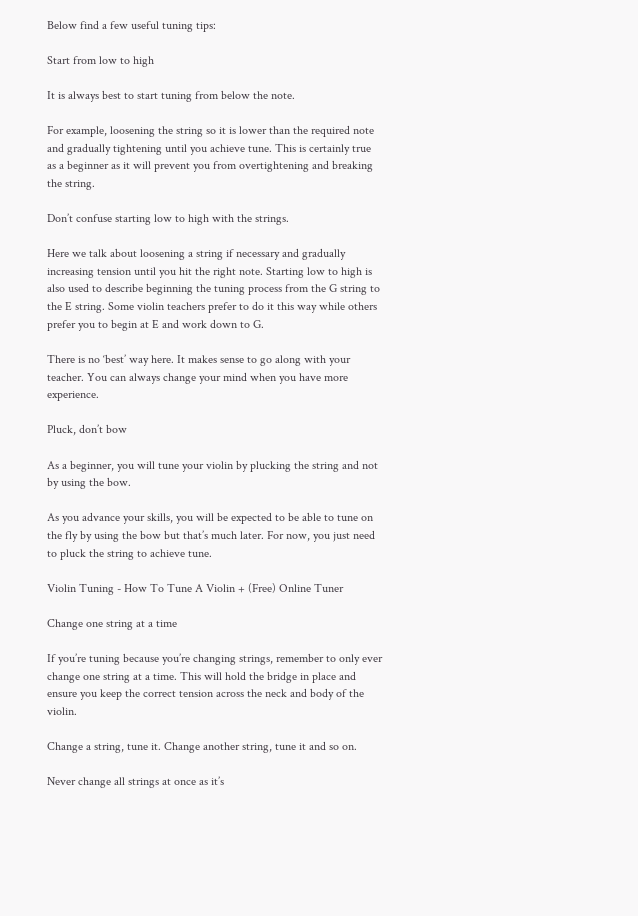Below find a few useful tuning tips:

Start from low to high

It is always best to start tuning from below the note.

For example, loosening the string so it is lower than the required note and gradually tightening until you achieve tune. This is certainly true as a beginner as it will prevent you from overtightening and breaking the string.

Don’t confuse starting low to high with the strings.

Here we talk about loosening a string if necessary and gradually increasing tension until you hit the right note. Starting low to high is also used to describe beginning the tuning process from the G string to the E string. Some violin teachers prefer to do it this way while others prefer you to begin at E and work down to G.

There is no ‘best’ way here. It makes sense to go along with your teacher. You can always change your mind when you have more experience.

Pluck, don’t bow

As a beginner, you will tune your violin by plucking the string and not by using the bow.

As you advance your skills, you will be expected to be able to tune on the fly by using the bow but that’s much later. For now, you just need to pluck the string to achieve tune.

Violin Tuning - How To Tune A Violin + (Free) Online Tuner

Change one string at a time

If you’re tuning because you’re changing strings, remember to only ever change one string at a time. This will hold the bridge in place and ensure you keep the correct tension across the neck and body of the violin.

Change a string, tune it. Change another string, tune it and so on.

Never change all strings at once as it’s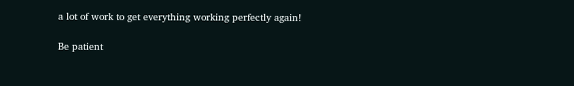a lot of work to get everything working perfectly again!

Be patient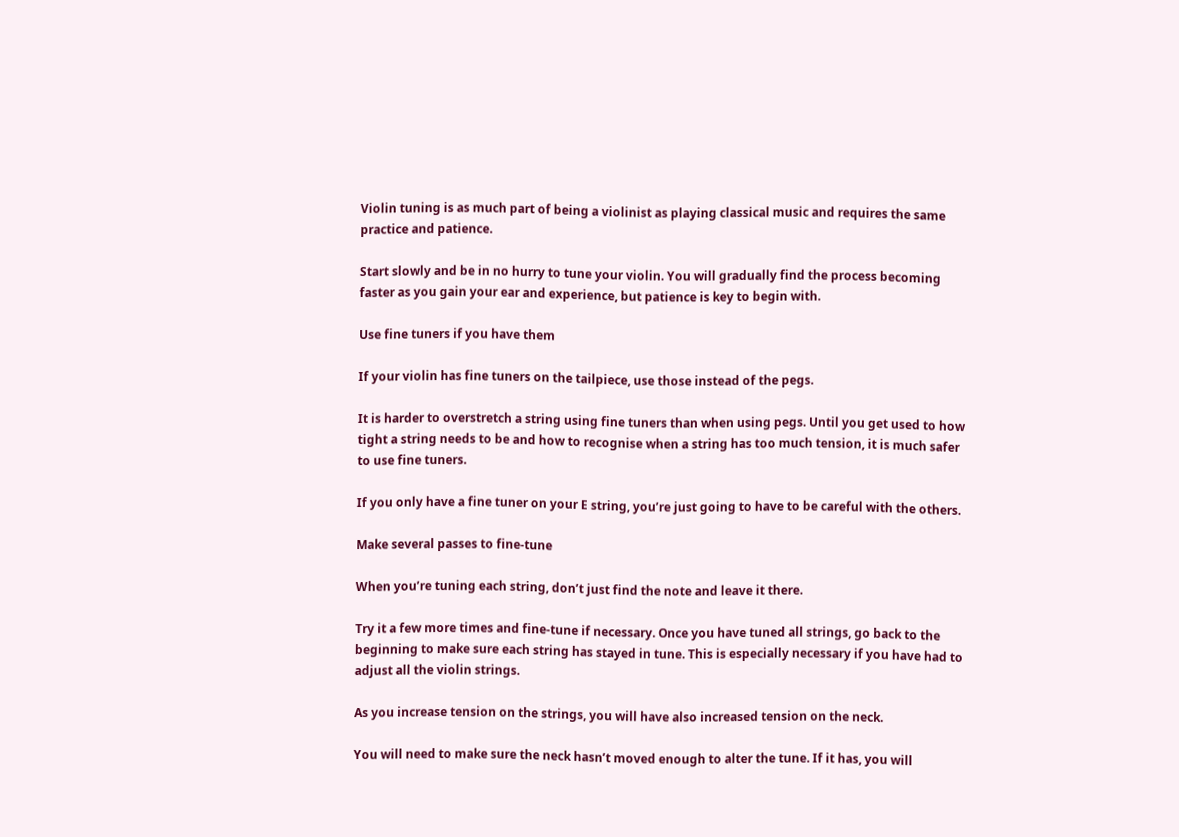Violin tuning is as much part of being a violinist as playing classical music and requires the same practice and patience.

Start slowly and be in no hurry to tune your violin. You will gradually find the process becoming faster as you gain your ear and experience, but patience is key to begin with.

Use fine tuners if you have them

If your violin has fine tuners on the tailpiece, use those instead of the pegs.

It is harder to overstretch a string using fine tuners than when using pegs. Until you get used to how tight a string needs to be and how to recognise when a string has too much tension, it is much safer to use fine tuners.

If you only have a fine tuner on your E string, you’re just going to have to be careful with the others.

Make several passes to fine-tune

When you’re tuning each string, don’t just find the note and leave it there.

Try it a few more times and fine-tune if necessary. Once you have tuned all strings, go back to the beginning to make sure each string has stayed in tune. This is especially necessary if you have had to adjust all the violin strings.

As you increase tension on the strings, you will have also increased tension on the neck.

You will need to make sure the neck hasn’t moved enough to alter the tune. If it has, you will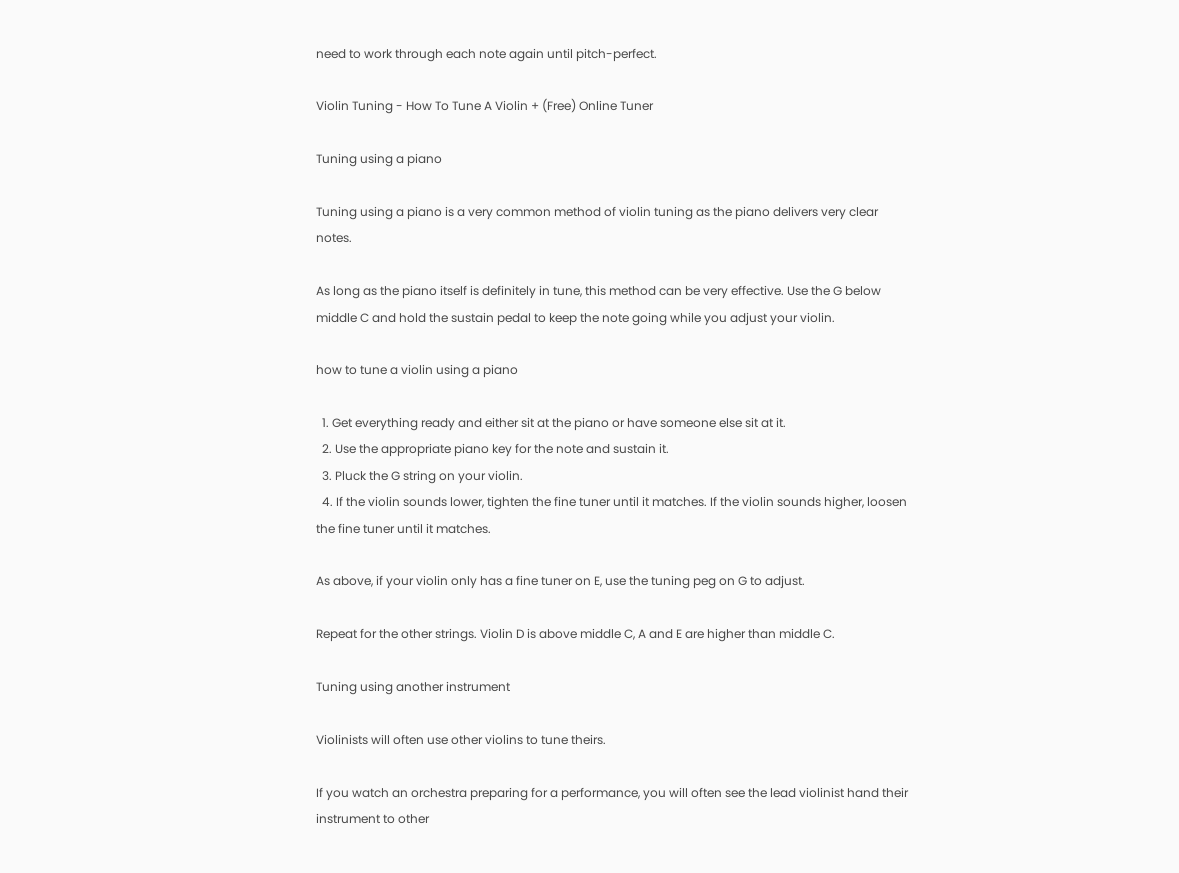need to work through each note again until pitch-perfect.

Violin Tuning - How To Tune A Violin + (Free) Online Tuner

Tuning using a piano

Tuning using a piano is a very common method of violin tuning as the piano delivers very clear notes.

As long as the piano itself is definitely in tune, this method can be very effective. Use the G below middle C and hold the sustain pedal to keep the note going while you adjust your violin.

how to tune a violin using a piano

  1. Get everything ready and either sit at the piano or have someone else sit at it.
  2. Use the appropriate piano key for the note and sustain it.
  3. Pluck the G string on your violin.
  4. If the violin sounds lower, tighten the fine tuner until it matches. If the violin sounds higher, loosen the fine tuner until it matches.

As above, if your violin only has a fine tuner on E, use the tuning peg on G to adjust.

Repeat for the other strings. Violin D is above middle C, A and E are higher than middle C.

Tuning using another instrument

Violinists will often use other violins to tune theirs.

If you watch an orchestra preparing for a performance, you will often see the lead violinist hand their instrument to other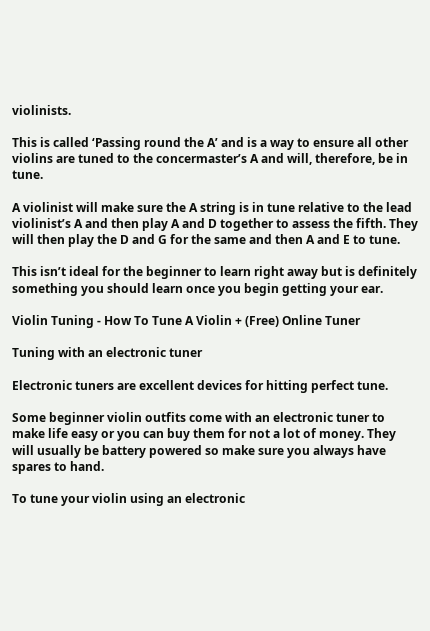violinists.

This is called ‘Passing round the A’ and is a way to ensure all other violins are tuned to the concermaster’s A and will, therefore, be in tune.

A violinist will make sure the A string is in tune relative to the lead violinist’s A and then play A and D together to assess the fifth. They will then play the D and G for the same and then A and E to tune.

This isn’t ideal for the beginner to learn right away but is definitely something you should learn once you begin getting your ear.

Violin Tuning - How To Tune A Violin + (Free) Online Tuner

Tuning with an electronic tuner

Electronic tuners are excellent devices for hitting perfect tune.

Some beginner violin outfits come with an electronic tuner to make life easy or you can buy them for not a lot of money. They will usually be battery powered so make sure you always have spares to hand.

To tune your violin using an electronic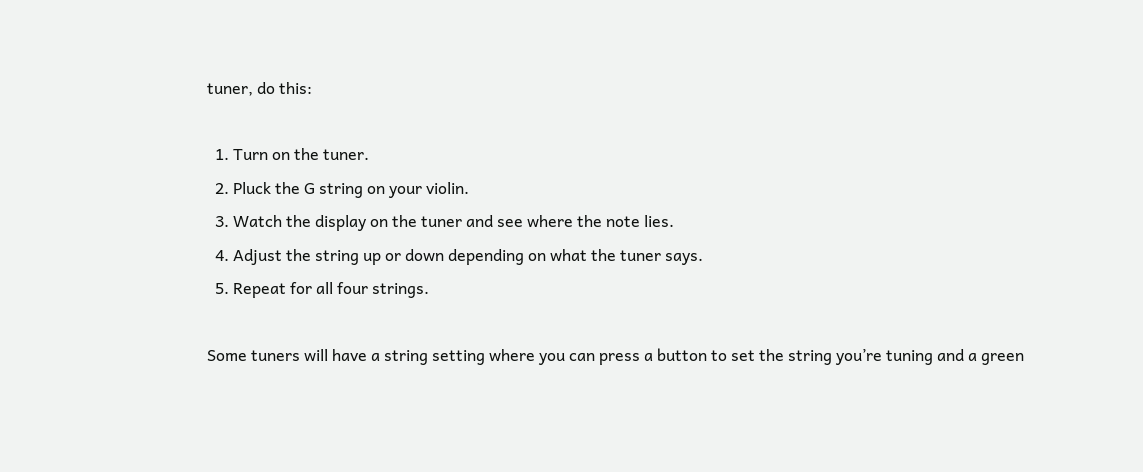tuner, do this:

  1. Turn on the tuner.
  2. Pluck the G string on your violin.
  3. Watch the display on the tuner and see where the note lies.
  4. Adjust the string up or down depending on what the tuner says.
  5. Repeat for all four strings.

Some tuners will have a string setting where you can press a button to set the string you’re tuning and a green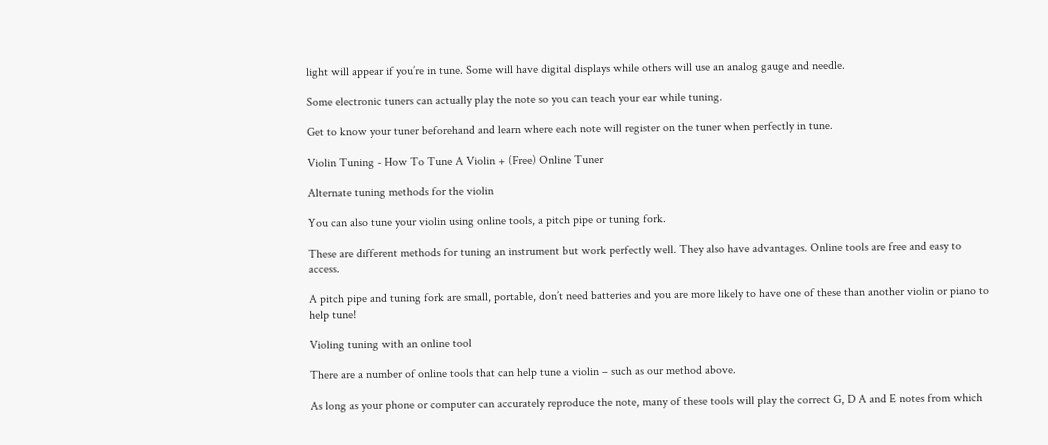light will appear if you’re in tune. Some will have digital displays while others will use an analog gauge and needle.

Some electronic tuners can actually play the note so you can teach your ear while tuning.

Get to know your tuner beforehand and learn where each note will register on the tuner when perfectly in tune.

Violin Tuning - How To Tune A Violin + (Free) Online Tuner

Alternate tuning methods for the violin

You can also tune your violin using online tools, a pitch pipe or tuning fork.

These are different methods for tuning an instrument but work perfectly well. They also have advantages. Online tools are free and easy to access.

A pitch pipe and tuning fork are small, portable, don’t need batteries and you are more likely to have one of these than another violin or piano to help tune!

Violing tuning with an online tool

There are a number of online tools that can help tune a violin – such as our method above.

As long as your phone or computer can accurately reproduce the note, many of these tools will play the correct G, D A and E notes from which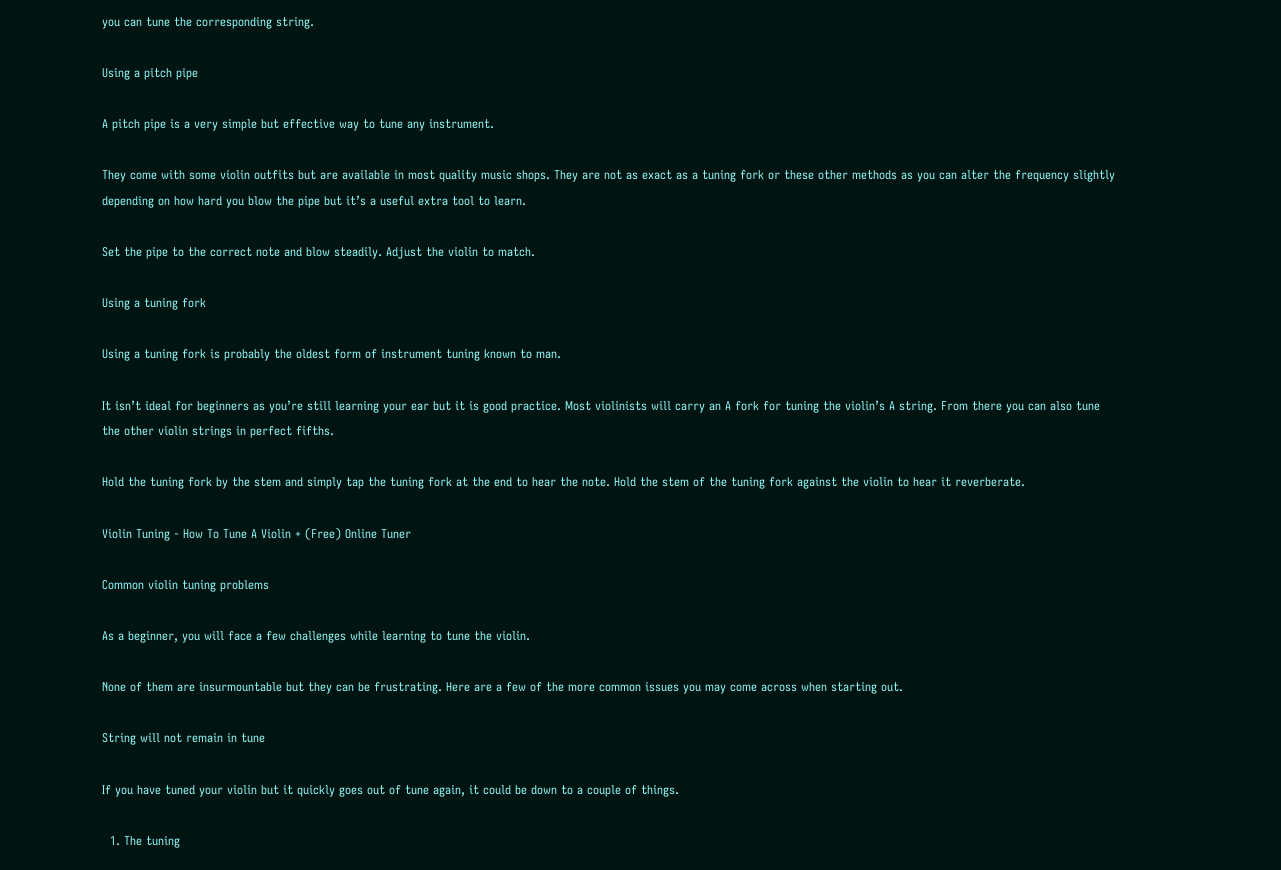you can tune the corresponding string.

Using a pitch pipe

A pitch pipe is a very simple but effective way to tune any instrument.

They come with some violin outfits but are available in most quality music shops. They are not as exact as a tuning fork or these other methods as you can alter the frequency slightly depending on how hard you blow the pipe but it’s a useful extra tool to learn.

Set the pipe to the correct note and blow steadily. Adjust the violin to match.

Using a tuning fork

Using a tuning fork is probably the oldest form of instrument tuning known to man.

It isn’t ideal for beginners as you’re still learning your ear but it is good practice. Most violinists will carry an A fork for tuning the violin’s A string. From there you can also tune the other violin strings in perfect fifths.

Hold the tuning fork by the stem and simply tap the tuning fork at the end to hear the note. Hold the stem of the tuning fork against the violin to hear it reverberate.

Violin Tuning - How To Tune A Violin + (Free) Online Tuner

Common violin tuning problems

As a beginner, you will face a few challenges while learning to tune the violin.

None of them are insurmountable but they can be frustrating. Here are a few of the more common issues you may come across when starting out.

String will not remain in tune

If you have tuned your violin but it quickly goes out of tune again, it could be down to a couple of things.

  1. The tuning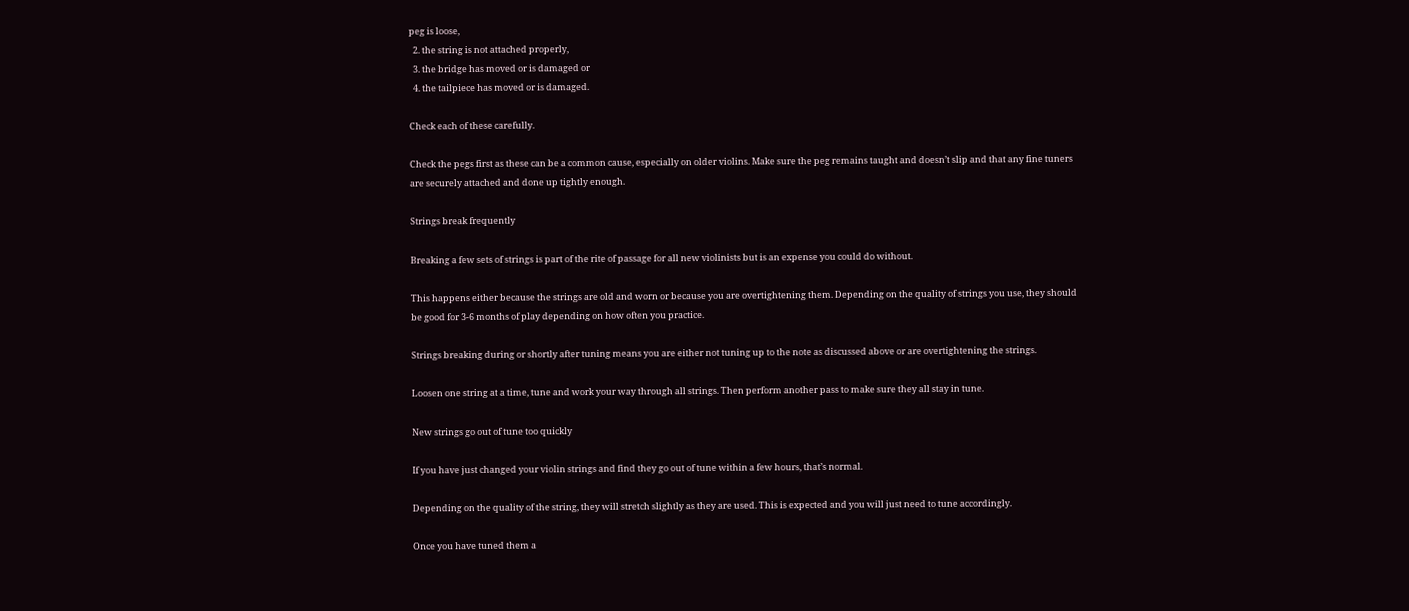peg is loose,
  2. the string is not attached properly,
  3. the bridge has moved or is damaged or
  4. the tailpiece has moved or is damaged.

Check each of these carefully.

Check the pegs first as these can be a common cause, especially on older violins. Make sure the peg remains taught and doesn’t slip and that any fine tuners are securely attached and done up tightly enough.

Strings break frequently

Breaking a few sets of strings is part of the rite of passage for all new violinists but is an expense you could do without.

This happens either because the strings are old and worn or because you are overtightening them. Depending on the quality of strings you use, they should be good for 3-6 months of play depending on how often you practice.

Strings breaking during or shortly after tuning means you are either not tuning up to the note as discussed above or are overtightening the strings.

Loosen one string at a time, tune and work your way through all strings. Then perform another pass to make sure they all stay in tune.

New strings go out of tune too quickly

If you have just changed your violin strings and find they go out of tune within a few hours, that’s normal.

Depending on the quality of the string, they will stretch slightly as they are used. This is expected and you will just need to tune accordingly.

Once you have tuned them a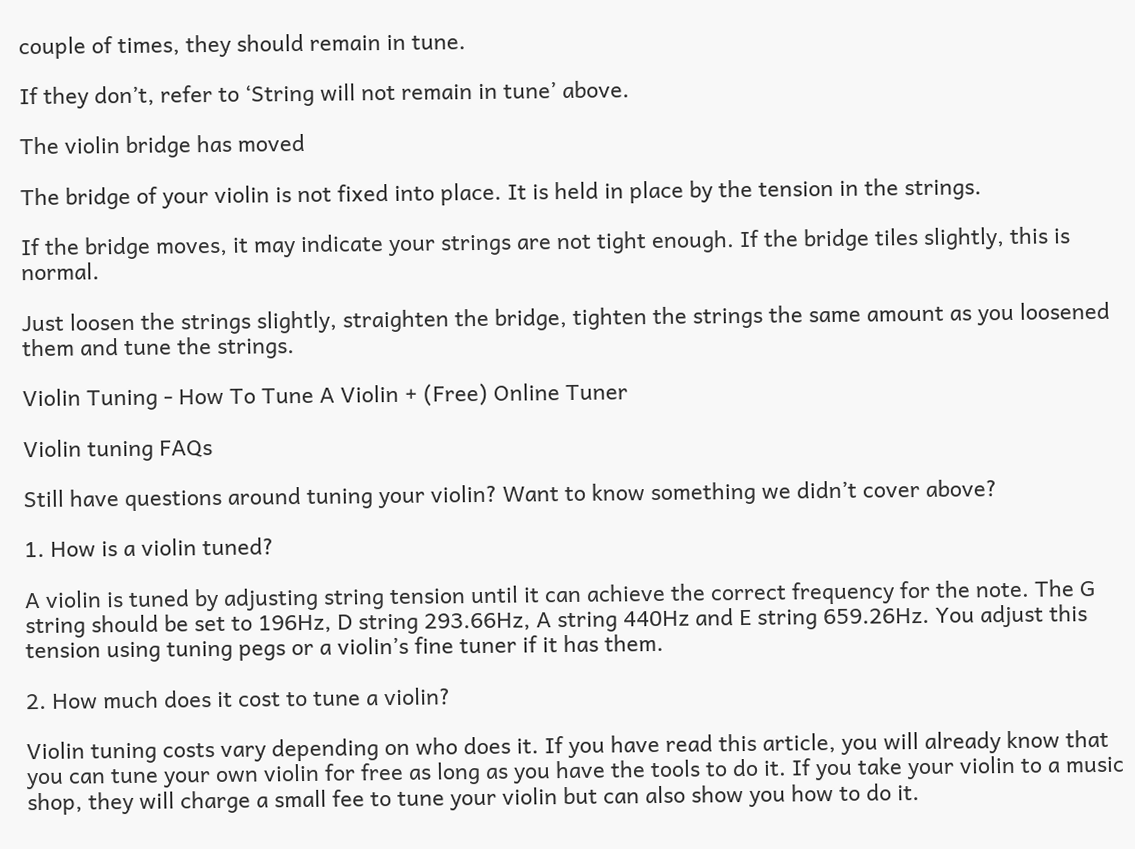couple of times, they should remain in tune.

If they don’t, refer to ‘String will not remain in tune’ above.

The violin bridge has moved

The bridge of your violin is not fixed into place. It is held in place by the tension in the strings.

If the bridge moves, it may indicate your strings are not tight enough. If the bridge tiles slightly, this is normal.

Just loosen the strings slightly, straighten the bridge, tighten the strings the same amount as you loosened them and tune the strings.

Violin Tuning - How To Tune A Violin + (Free) Online Tuner

Violin tuning FAQs

Still have questions around tuning your violin? Want to know something we didn’t cover above?

1. How is a violin tuned?

A violin is tuned by adjusting string tension until it can achieve the correct frequency for the note. The G string should be set to 196Hz, D string 293.66Hz, A string 440Hz and E string 659.26Hz. You adjust this tension using tuning pegs or a violin’s fine tuner if it has them.

2. How much does it cost to tune a violin?

Violin tuning costs vary depending on who does it. If you have read this article, you will already know that you can tune your own violin for free as long as you have the tools to do it. If you take your violin to a music shop, they will charge a small fee to tune your violin but can also show you how to do it.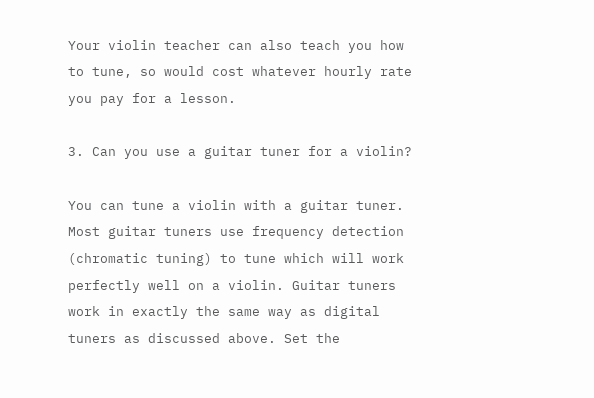Your violin teacher can also teach you how to tune, so would cost whatever hourly rate you pay for a lesson.

3. Can you use a guitar tuner for a violin?

You can tune a violin with a guitar tuner. Most guitar tuners use frequency detection (chromatic tuning) to tune which will work perfectly well on a violin. Guitar tuners work in exactly the same way as digital tuners as discussed above. Set the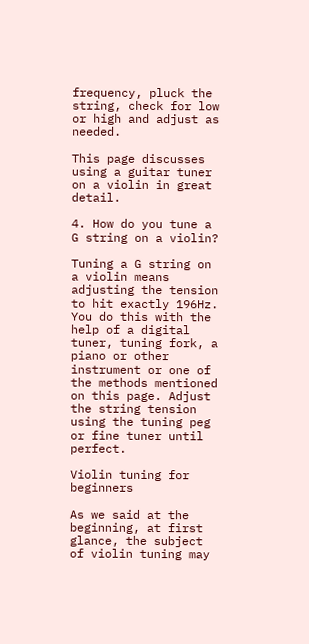frequency, pluck the string, check for low or high and adjust as needed.

This page discusses using a guitar tuner on a violin in great detail.

4. How do you tune a G string on a violin?

Tuning a G string on a violin means adjusting the tension to hit exactly 196Hz. You do this with the help of a digital tuner, tuning fork, a piano or other instrument or one of the methods mentioned on this page. Adjust the string tension using the tuning peg or fine tuner until perfect.

Violin tuning for beginners

As we said at the beginning, at first glance, the subject of violin tuning may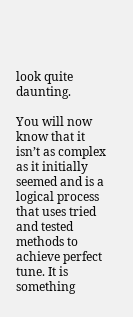look quite daunting.

You will now know that it isn’t as complex as it initially seemed and is a logical process that uses tried and tested methods to achieve perfect tune. It is something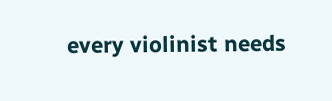every violinist needs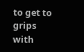to get to grips with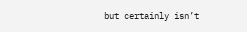but certainly isn’t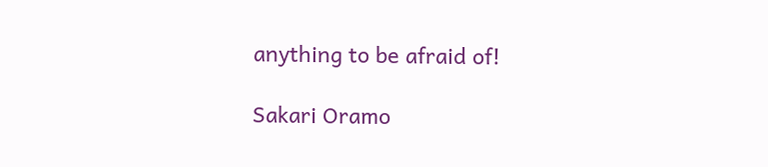anything to be afraid of!

Sakari Oramo